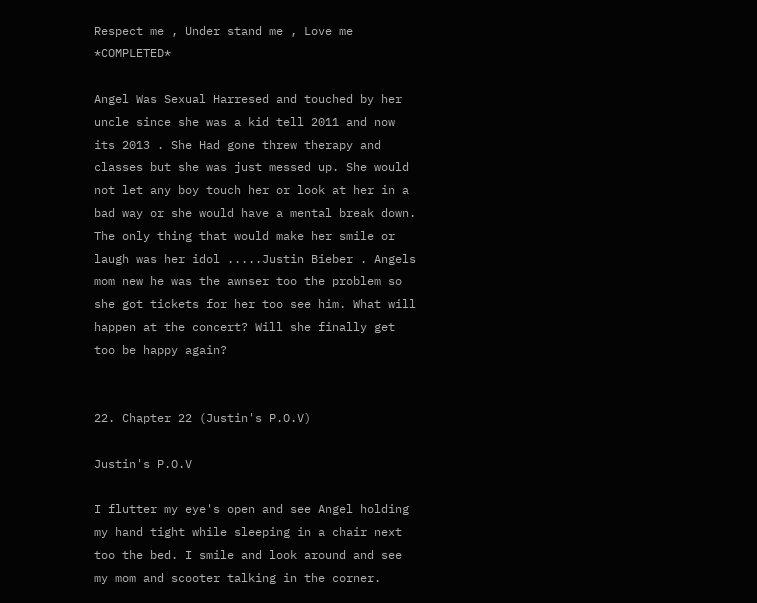Respect me , Under stand me , Love me *COMPLETED*

Angel Was Sexual Harresed and touched by her uncle since she was a kid tell 2011 and now its 2013 . She Had gone threw therapy and classes but she was just messed up. She would not let any boy touch her or look at her in a bad way or she would have a mental break down. The only thing that would make her smile or laugh was her idol .....Justin Bieber . Angels mom new he was the awnser too the problem so she got tickets for her too see him. What will happen at the concert? Will she finally get too be happy again?


22. Chapter 22 (Justin's P.O.V)

Justin's P.O.V

I flutter my eye's open and see Angel holding my hand tight while sleeping in a chair next too the bed. I smile and look around and see my mom and scooter talking in the corner.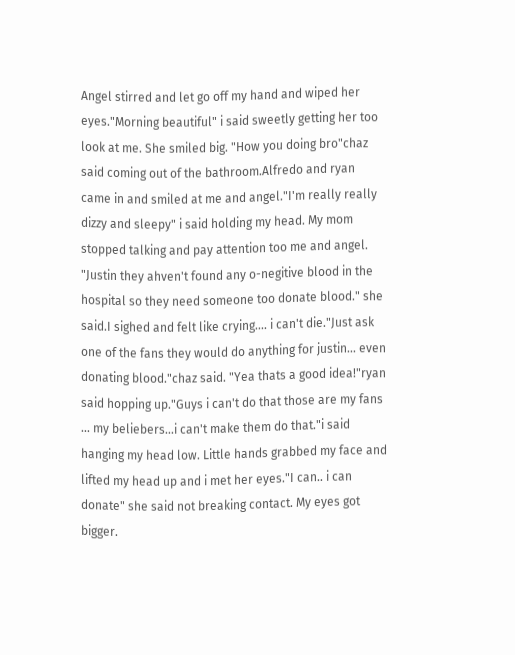Angel stirred and let go off my hand and wiped her eyes."Morning beautiful" i said sweetly getting her too look at me. She smiled big. "How you doing bro"chaz said coming out of the bathroom.Alfredo and ryan came in and smiled at me and angel."I'm really really dizzy and sleepy" i said holding my head. My mom stopped talking and pay attention too me and angel. "Justin they ahven't found any o-negitive blood in the hospital so they need someone too donate blood." she said.I sighed and felt like crying.... i can't die."Just ask one of the fans they would do anything for justin... even donating blood."chaz said. "Yea thats a good idea!"ryan said hopping up."Guys i can't do that those are my fans ... my beliebers...i can't make them do that."i said hanging my head low. Little hands grabbed my face and lifted my head up and i met her eyes."I can.. i can donate" she said not breaking contact. My eyes got bigger.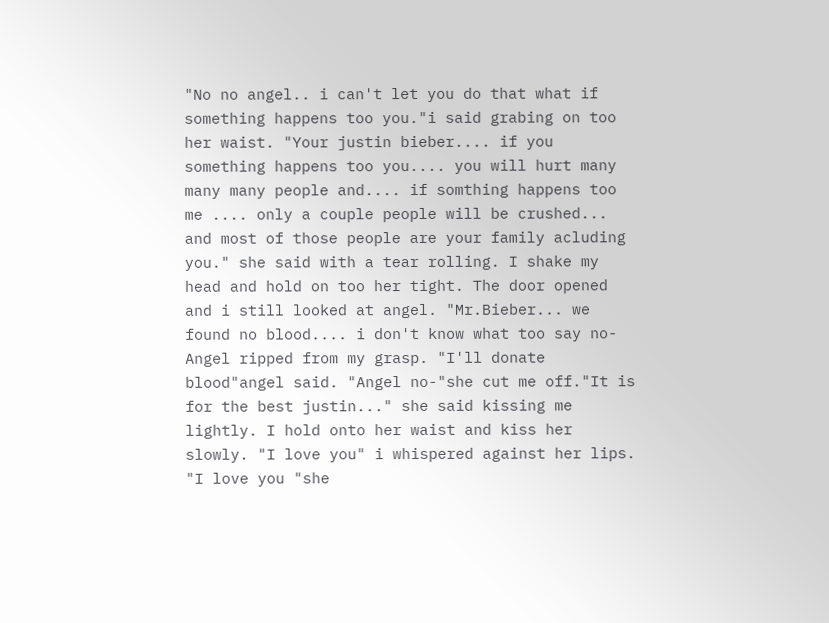"No no angel.. i can't let you do that what if something happens too you."i said grabing on too her waist. "Your justin bieber.... if you something happens too you.... you will hurt many many many people and.... if somthing happens too me .... only a couple people will be crushed... and most of those people are your family acluding you." she said with a tear rolling. I shake my head and hold on too her tight. The door opened and i still looked at angel. "Mr.Bieber... we found no blood.... i don't know what too say no-Angel ripped from my grasp. "I'll donate blood"angel said. "Angel no-"she cut me off."It is for the best justin..." she said kissing me lightly. I hold onto her waist and kiss her slowly. "I love you" i whispered against her lips. "I love you "she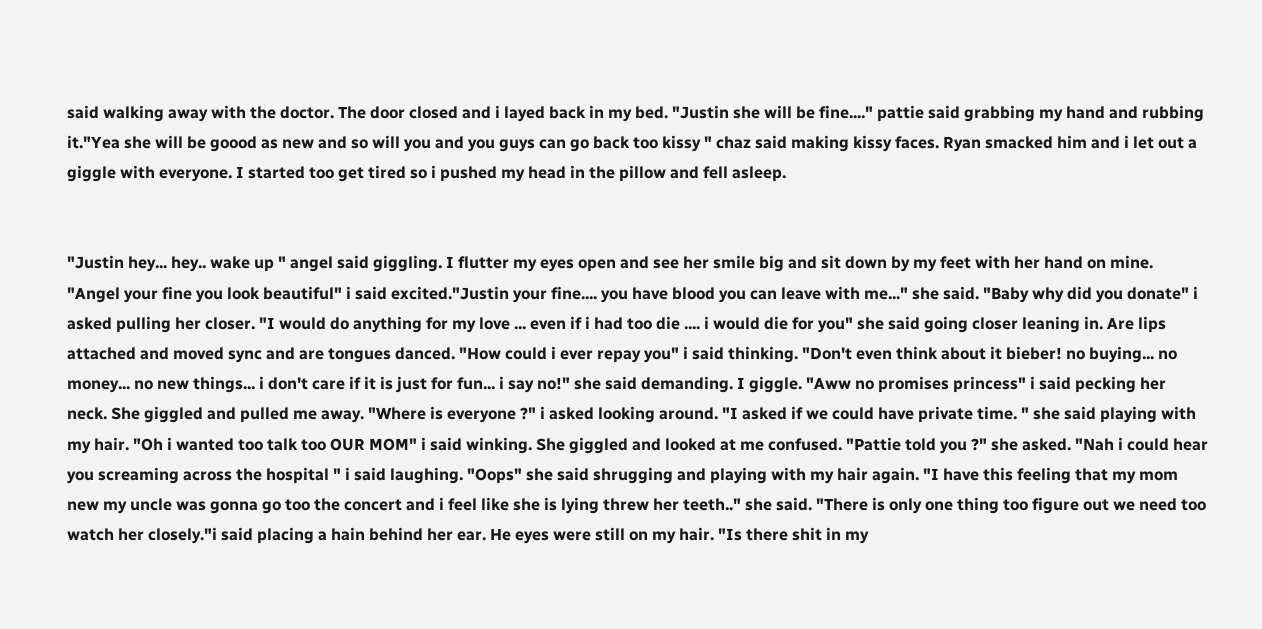said walking away with the doctor. The door closed and i layed back in my bed. "Justin she will be fine...." pattie said grabbing my hand and rubbing it."Yea she will be goood as new and so will you and you guys can go back too kissy " chaz said making kissy faces. Ryan smacked him and i let out a giggle with everyone. I started too get tired so i pushed my head in the pillow and fell asleep.


"Justin hey... hey.. wake up " angel said giggling. I flutter my eyes open and see her smile big and sit down by my feet with her hand on mine. "Angel your fine you look beautiful" i said excited."Justin your fine.... you have blood you can leave with me..." she said. "Baby why did you donate" i asked pulling her closer. "I would do anything for my love ... even if i had too die .... i would die for you" she said going closer leaning in. Are lips attached and moved sync and are tongues danced. "How could i ever repay you" i said thinking. "Don't even think about it bieber! no buying... no money... no new things... i don't care if it is just for fun... i say no!" she said demanding. I giggle. "Aww no promises princess" i said pecking her neck. She giggled and pulled me away. "Where is everyone ?" i asked looking around. "I asked if we could have private time. " she said playing with my hair. "Oh i wanted too talk too OUR MOM" i said winking. She giggled and looked at me confused. "Pattie told you ?" she asked. "Nah i could hear you screaming across the hospital " i said laughing. "Oops" she said shrugging and playing with my hair again. "I have this feeling that my mom new my uncle was gonna go too the concert and i feel like she is lying threw her teeth.." she said. "There is only one thing too figure out we need too watch her closely."i said placing a hain behind her ear. He eyes were still on my hair. "Is there shit in my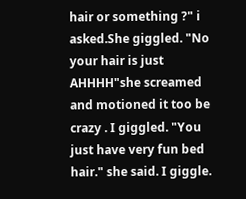hair or something ?" i asked.She giggled. "No your hair is just AHHHH"she screamed and motioned it too be crazy . I giggled. "You just have very fun bed hair." she said. I giggle.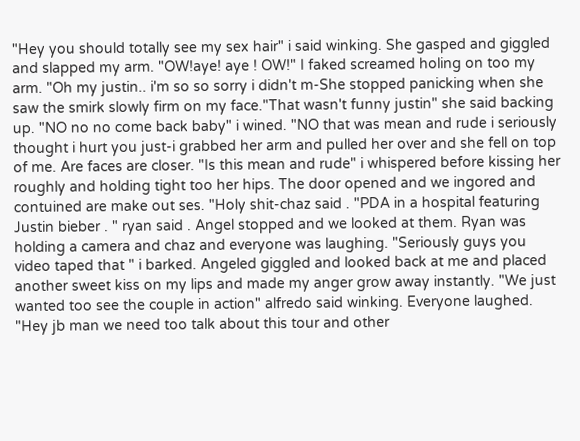"Hey you should totally see my sex hair" i said winking. She gasped and giggled and slapped my arm. "OW!aye! aye ! OW!" I faked screamed holing on too my arm. "Oh my justin.. i'm so so sorry i didn't m-She stopped panicking when she saw the smirk slowly firm on my face."That wasn't funny justin" she said backing up. "NO no no come back baby" i wined. "NO that was mean and rude i seriously thought i hurt you just-i grabbed her arm and pulled her over and she fell on top of me. Are faces are closer. "Is this mean and rude" i whispered before kissing her roughly and holding tight too her hips. The door opened and we ingored and contuined are make out ses. "Holy shit-chaz said . "PDA in a hospital featuring Justin bieber . " ryan said . Angel stopped and we looked at them. Ryan was holding a camera and chaz and everyone was laughing. "Seriously guys you video taped that " i barked. Angeled giggled and looked back at me and placed another sweet kiss on my lips and made my anger grow away instantly. "We just wanted too see the couple in action" alfredo said winking. Everyone laughed. "Hey jb man we need too talk about this tour and other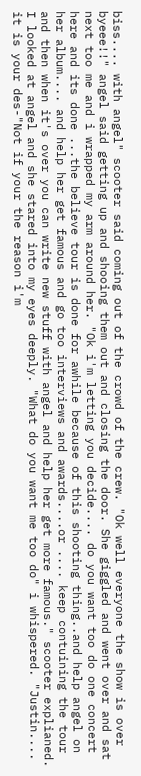biss.... with angel" scooter said coming out of the crowd of the crew. "Ok well everyone the show is over byeee!!" angel said getting up and shooing them out and closing the door. She giggled and went over and sat next too me and i wrapped my arm around her. "Ok i'm letting you decide.... do you want too do one concert here and its done ...the believe tour is done for awhile because of this shooting thing..and help angel on her album.... and help her get famous and go too interviews and awards....or .... keep contuining the tour and then when it's over you can write new stuff with angel and help her get more famous." scooter explianed. I looked at angel and she stared into my eyes deeply. "What do you want me too do" i whispered. "Justin.... it is your des-"Not if your the reason i'm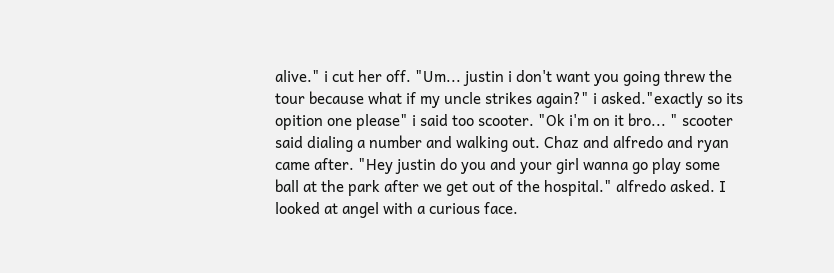alive." i cut her off. "Um... justin i don't want you going threw the tour because what if my uncle strikes again?" i asked."exactly so its opition one please" i said too scooter. "Ok i'm on it bro... " scooter said dialing a number and walking out. Chaz and alfredo and ryan came after. "Hey justin do you and your girl wanna go play some ball at the park after we get out of the hospital." alfredo asked. I looked at angel with a curious face.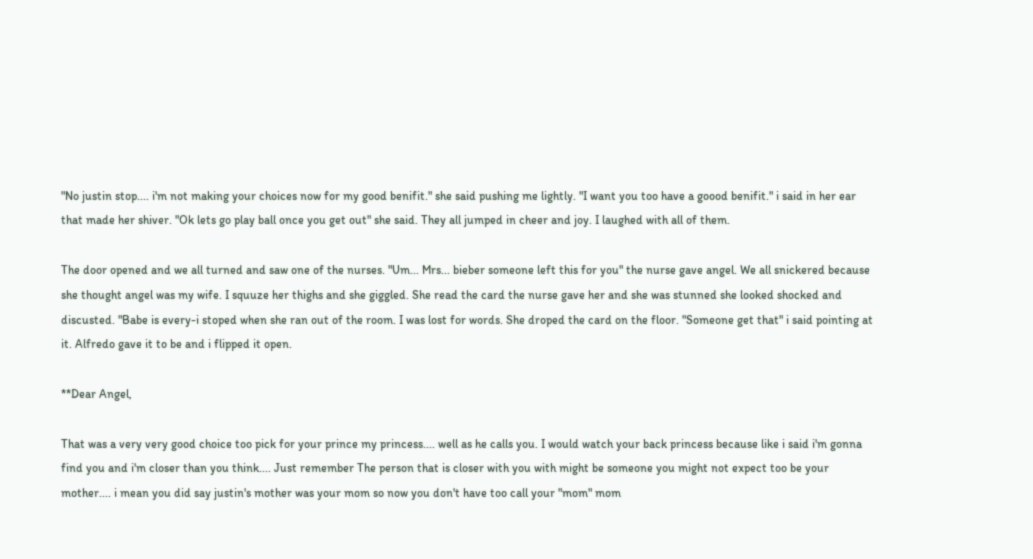"No justin stop.... i'm not making your choices now for my good benifit." she said pushing me lightly. "I want you too have a goood benifit." i said in her ear that made her shiver. "Ok lets go play ball once you get out" she said. They all jumped in cheer and joy. I laughed with all of them.

The door opened and we all turned and saw one of the nurses. "Um... Mrs... bieber someone left this for you" the nurse gave angel. We all snickered because she thought angel was my wife. I squuze her thighs and she giggled. She read the card the nurse gave her and she was stunned she looked shocked and discusted. "Babe is every-i stoped when she ran out of the room. I was lost for words. She droped the card on the floor. "Someone get that" i said pointing at it. Alfredo gave it to be and i flipped it open.

**Dear Angel,

That was a very very good choice too pick for your prince my princess.... well as he calls you. I would watch your back princess because like i said i'm gonna find you and i'm closer than you think.... Just remember The person that is closer with you with might be someone you might not expect too be your mother.... i mean you did say justin's mother was your mom so now you don't have too call your "mom" mom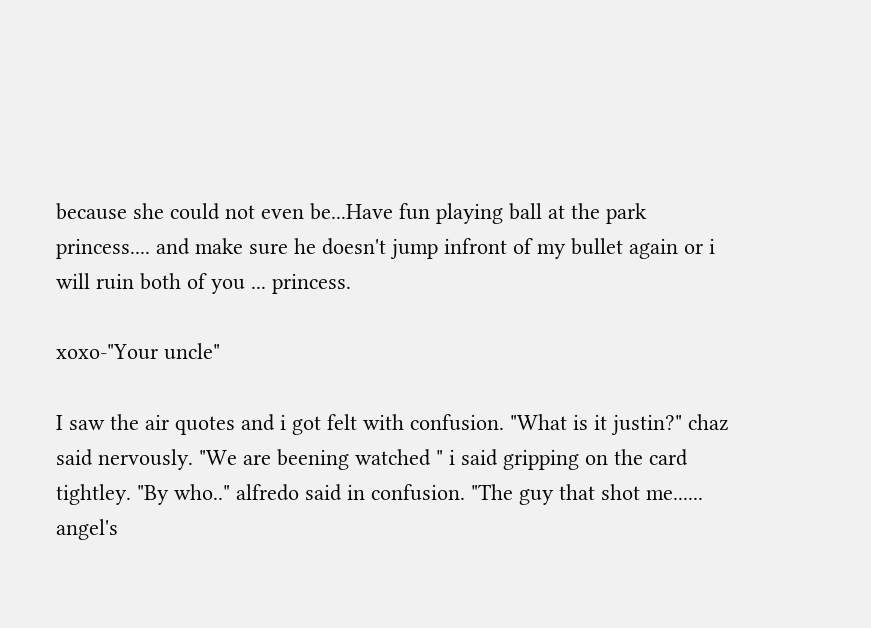because she could not even be...Have fun playing ball at the park princess.... and make sure he doesn't jump infront of my bullet again or i will ruin both of you ... princess.

xoxo-"Your uncle"

I saw the air quotes and i got felt with confusion. "What is it justin?" chaz said nervously. "We are beening watched " i said gripping on the card tightley. "By who.." alfredo said in confusion. "The guy that shot me...... angel's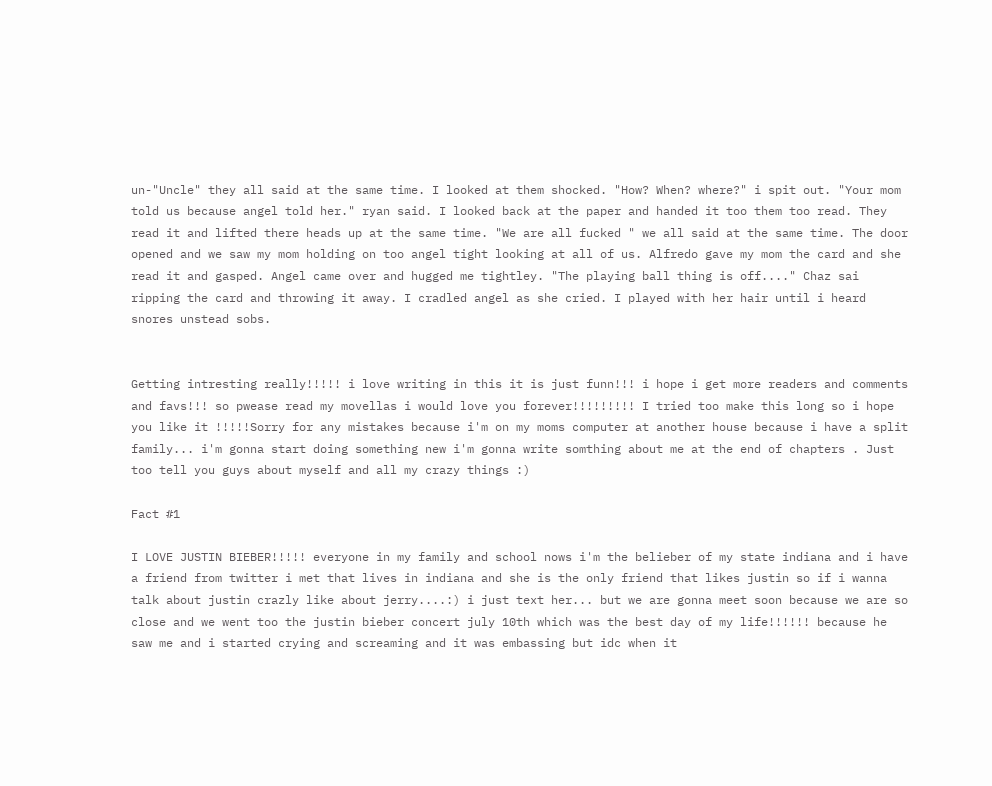un-"Uncle" they all said at the same time. I looked at them shocked. "How? When? where?" i spit out. "Your mom told us because angel told her." ryan said. I looked back at the paper and handed it too them too read. They read it and lifted there heads up at the same time. "We are all fucked " we all said at the same time. The door opened and we saw my mom holding on too angel tight looking at all of us. Alfredo gave my mom the card and she read it and gasped. Angel came over and hugged me tightley. "The playing ball thing is off...." Chaz sai ripping the card and throwing it away. I cradled angel as she cried. I played with her hair until i heard snores unstead sobs.


Getting intresting really!!!!! i love writing in this it is just funn!!! i hope i get more readers and comments and favs!!! so pwease read my movellas i would love you forever!!!!!!!!! I tried too make this long so i hope you like it !!!!!Sorry for any mistakes because i'm on my moms computer at another house because i have a split family... i'm gonna start doing something new i'm gonna write somthing about me at the end of chapters . Just too tell you guys about myself and all my crazy things :)

Fact #1

I LOVE JUSTIN BIEBER!!!!! everyone in my family and school nows i'm the belieber of my state indiana and i have a friend from twitter i met that lives in indiana and she is the only friend that likes justin so if i wanna talk about justin crazly like about jerry....:) i just text her... but we are gonna meet soon because we are so close and we went too the justin bieber concert july 10th which was the best day of my life!!!!!! because he saw me and i started crying and screaming and it was embassing but idc when it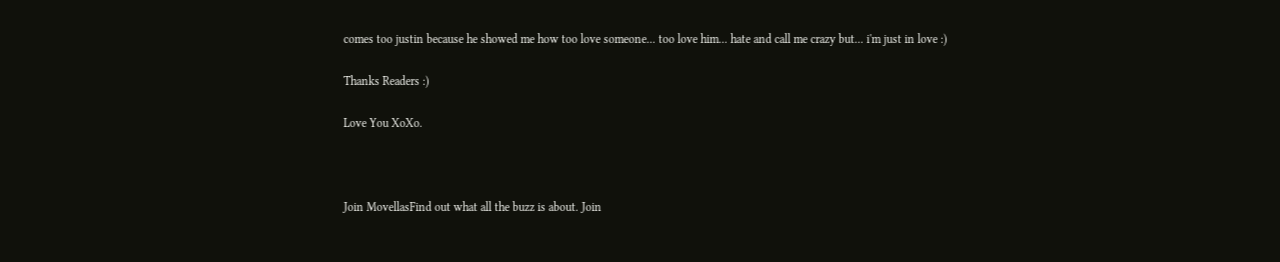comes too justin because he showed me how too love someone... too love him... hate and call me crazy but... i'm just in love :)

Thanks Readers :)

Love You XoXo.



Join MovellasFind out what all the buzz is about. Join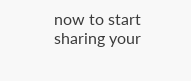now to start sharing your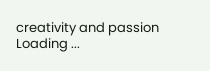creativity and passion
Loading ...